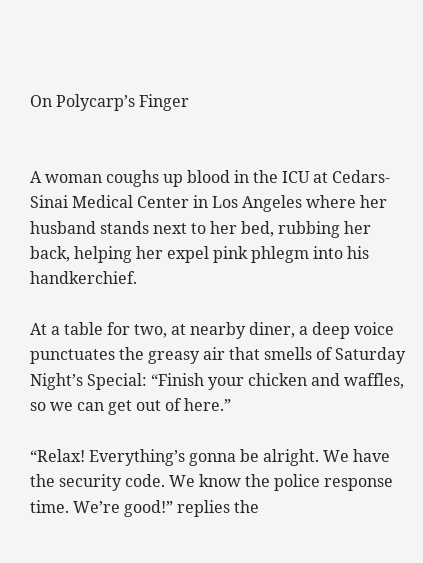On Polycarp’s Finger


A woman coughs up blood in the ICU at Cedars-Sinai Medical Center in Los Angeles where her husband stands next to her bed, rubbing her back, helping her expel pink phlegm into his handkerchief.

At a table for two, at nearby diner, a deep voice punctuates the greasy air that smells of Saturday Night’s Special: “Finish your chicken and waffles, so we can get out of here.”

“Relax! Everything’s gonna be alright. We have the security code. We know the police response time. We’re good!” replies the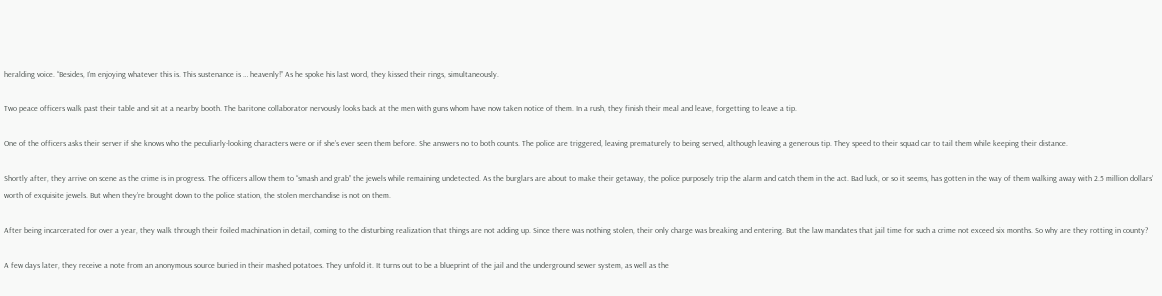heralding voice. “Besides, I’m enjoying whatever this is. This sustenance is … heavenly!” As he spoke his last word, they kissed their rings, simultaneously.

Two peace officers walk past their table and sit at a nearby booth. The baritone collaborator nervously looks back at the men with guns whom have now taken notice of them. In a rush, they finish their meal and leave, forgetting to leave a tip.

One of the officers asks their server if she knows who the peculiarly-looking characters were or if she’s ever seen them before. She answers no to both counts. The police are triggered, leaving prematurely to being served, although leaving a generous tip. They speed to their squad car to tail them while keeping their distance.

Shortly after, they arrive on scene as the crime is in progress. The officers allow them to “smash and grab” the jewels while remaining undetected. As the burglars are about to make their getaway, the police purposely trip the alarm and catch them in the act. Bad luck, or so it seems, has gotten in the way of them walking away with 2.5 million dollars’ worth of exquisite jewels. But when they’re brought down to the police station, the stolen merchandise is not on them.

After being incarcerated for over a year, they walk through their foiled machination in detail, coming to the disturbing realization that things are not adding up. Since there was nothing stolen, their only charge was breaking and entering. But the law mandates that jail time for such a crime not exceed six months. So why are they rotting in county?

A few days later, they receive a note from an anonymous source buried in their mashed potatoes. They unfold it. It turns out to be a blueprint of the jail and the underground sewer system, as well as the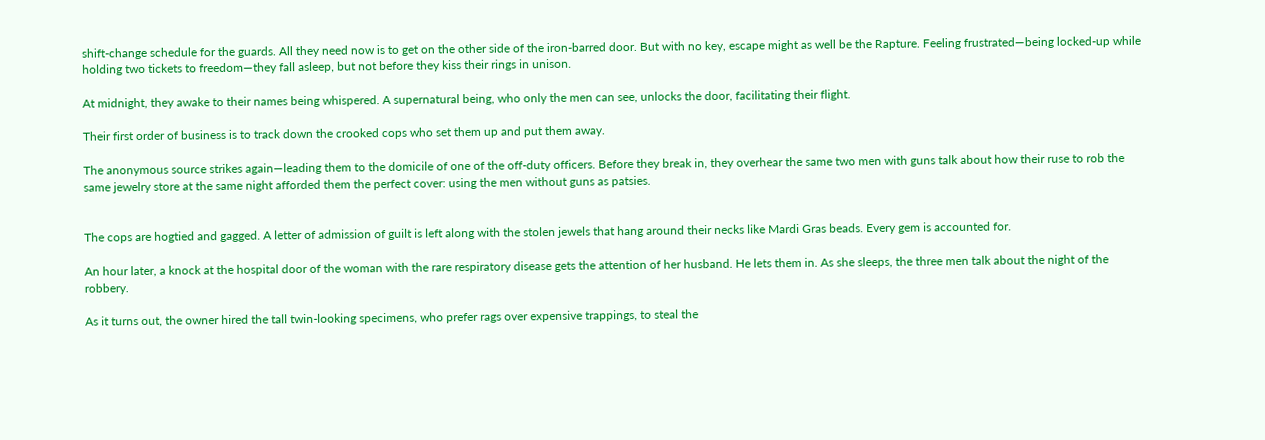shift-change schedule for the guards. All they need now is to get on the other side of the iron-barred door. But with no key, escape might as well be the Rapture. Feeling frustrated—being locked-up while holding two tickets to freedom—they fall asleep, but not before they kiss their rings in unison.

At midnight, they awake to their names being whispered. A supernatural being, who only the men can see, unlocks the door, facilitating their flight.

Their first order of business is to track down the crooked cops who set them up and put them away.

The anonymous source strikes again—leading them to the domicile of one of the off-duty officers. Before they break in, they overhear the same two men with guns talk about how their ruse to rob the same jewelry store at the same night afforded them the perfect cover: using the men without guns as patsies.


The cops are hogtied and gagged. A letter of admission of guilt is left along with the stolen jewels that hang around their necks like Mardi Gras beads. Every gem is accounted for.

An hour later, a knock at the hospital door of the woman with the rare respiratory disease gets the attention of her husband. He lets them in. As she sleeps, the three men talk about the night of the robbery.

As it turns out, the owner hired the tall twin-looking specimens, who prefer rags over expensive trappings, to steal the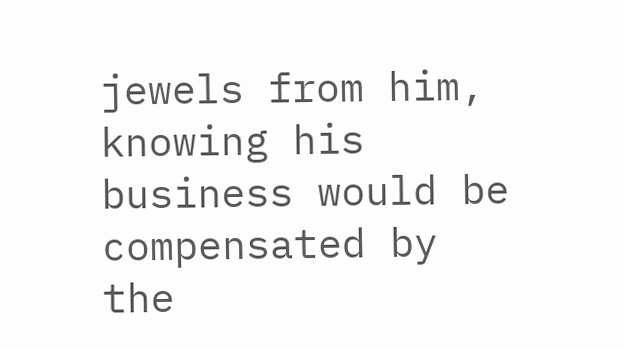jewels from him, knowing his business would be compensated by the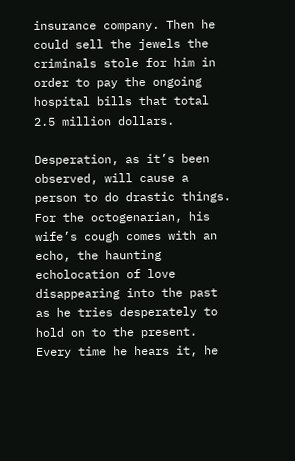insurance company. Then he could sell the jewels the criminals stole for him in order to pay the ongoing hospital bills that total 2.5 million dollars.

Desperation, as it’s been observed, will cause a person to do drastic things. For the octogenarian, his wife’s cough comes with an echo, the haunting echolocation of love disappearing into the past as he tries desperately to hold on to the present. Every time he hears it, he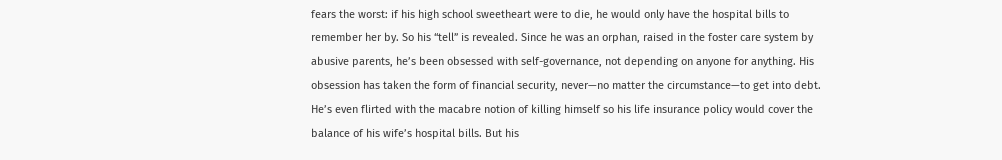fears the worst: if his high school sweetheart were to die, he would only have the hospital bills to remember her by. So his “tell” is revealed. Since he was an orphan, raised in the foster care system by abusive parents, he’s been obsessed with self-governance, not depending on anyone for anything. His obsession has taken the form of financial security, never—no matter the circumstance—to get into debt. He’s even flirted with the macabre notion of killing himself so his life insurance policy would cover the balance of his wife’s hospital bills. But his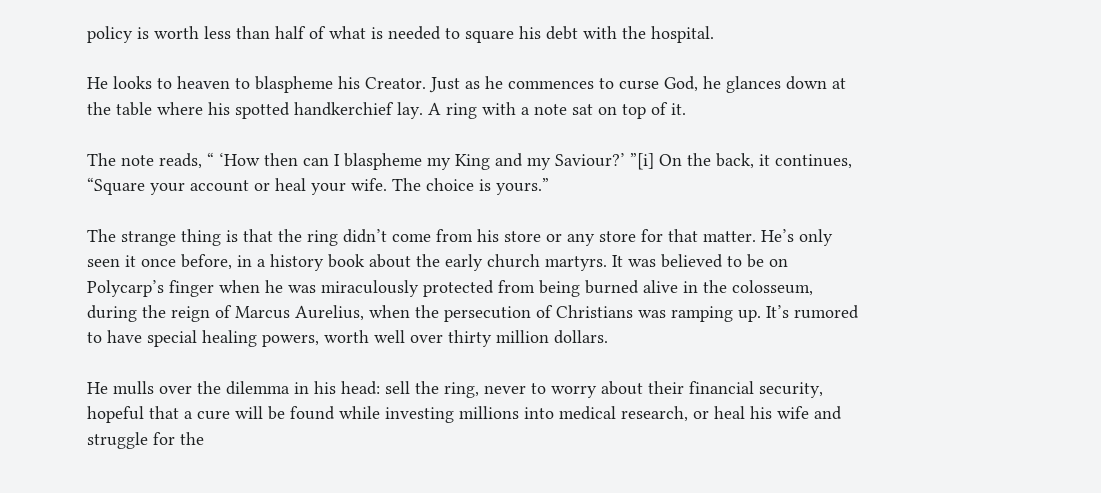policy is worth less than half of what is needed to square his debt with the hospital.

He looks to heaven to blaspheme his Creator. Just as he commences to curse God, he glances down at the table where his spotted handkerchief lay. A ring with a note sat on top of it.

The note reads, “ ‘How then can I blaspheme my King and my Saviour?’ ”[i] On the back, it continues, “Square your account or heal your wife. The choice is yours.”

The strange thing is that the ring didn’t come from his store or any store for that matter. He’s only seen it once before, in a history book about the early church martyrs. It was believed to be on Polycarp’s finger when he was miraculously protected from being burned alive in the colosseum, during the reign of Marcus Aurelius, when the persecution of Christians was ramping up. It’s rumored to have special healing powers, worth well over thirty million dollars.

He mulls over the dilemma in his head: sell the ring, never to worry about their financial security, hopeful that a cure will be found while investing millions into medical research, or heal his wife and struggle for the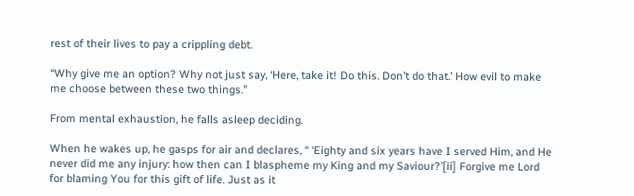rest of their lives to pay a crippling debt.

“Why give me an option? Why not just say, ‘Here, take it! Do this. Don’t do that.’ How evil to make me choose between these two things.”

From mental exhaustion, he falls asleep deciding.

When he wakes up, he gasps for air and declares, “ ‘Eighty and six years have I served Him, and He never did me any injury: how then can I blaspheme my King and my Saviour?’[ii] Forgive me Lord for blaming You for this gift of life. Just as it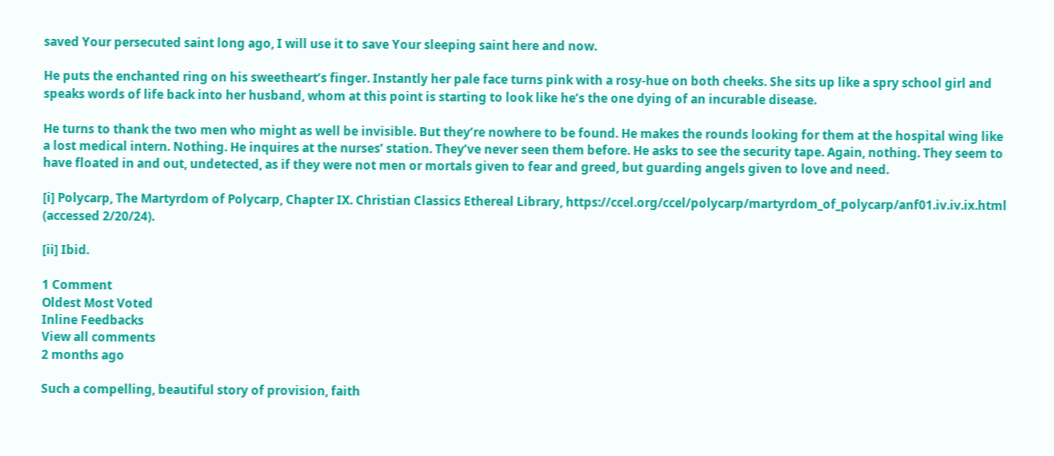saved Your persecuted saint long ago, I will use it to save Your sleeping saint here and now.

He puts the enchanted ring on his sweetheart’s finger. Instantly her pale face turns pink with a rosy-hue on both cheeks. She sits up like a spry school girl and speaks words of life back into her husband, whom at this point is starting to look like he’s the one dying of an incurable disease.

He turns to thank the two men who might as well be invisible. But they’re nowhere to be found. He makes the rounds looking for them at the hospital wing like a lost medical intern. Nothing. He inquires at the nurses’ station. They’ve never seen them before. He asks to see the security tape. Again, nothing. They seem to have floated in and out, undetected, as if they were not men or mortals given to fear and greed, but guarding angels given to love and need.

[i] Polycarp, The Martyrdom of Polycarp, Chapter IX. Christian Classics Ethereal Library, https://ccel.org/ccel/polycarp/martyrdom_of_polycarp/anf01.iv.iv.ix.html (accessed 2/20/24).

[ii] Ibid.

1 Comment
Oldest Most Voted
Inline Feedbacks
View all comments
2 months ago

Such a compelling, beautiful story of provision, faith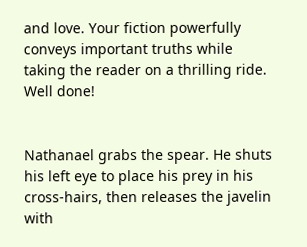and love. Your fiction powerfully conveys important truths while taking the reader on a thrilling ride. Well done!


Nathanael grabs the spear. He shuts his left eye to place his prey in his cross-hairs, then releases the javelin with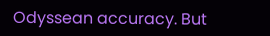Odyssean accuracy. But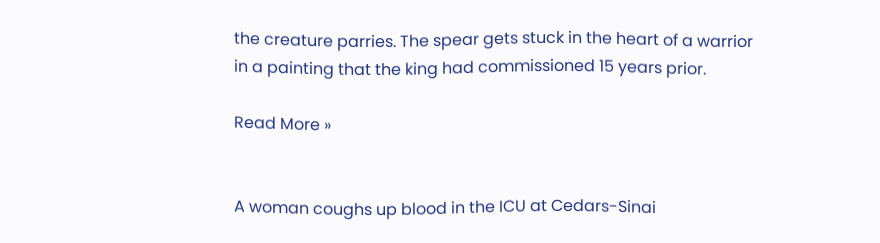the creature parries. The spear gets stuck in the heart of a warrior in a painting that the king had commissioned 15 years prior.

Read More »


A woman coughs up blood in the ICU at Cedars-Sinai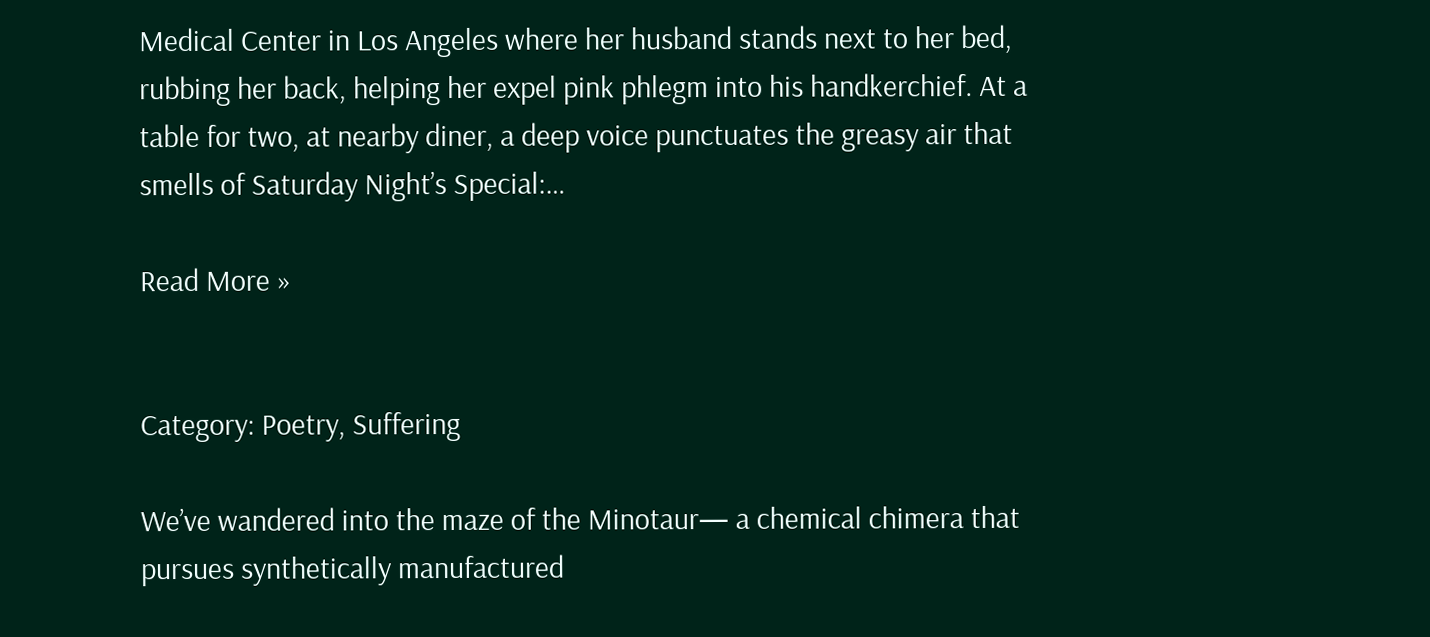Medical Center in Los Angeles where her husband stands next to her bed, rubbing her back, helping her expel pink phlegm into his handkerchief. At a table for two, at nearby diner, a deep voice punctuates the greasy air that smells of Saturday Night’s Special:…

Read More »


Category: Poetry, Suffering

We’ve wandered into the maze of the Minotaur— a chemical chimera that pursues synthetically manufactured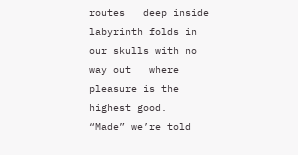routes   deep inside labyrinth folds in our skulls with no way out   where pleasure is the highest good.   “Made” we’re told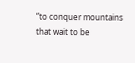“to conquer mountains that wait to be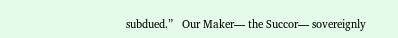subdued.”   Our Maker— the Succor— sovereignly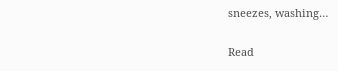sneezes, washing…

Read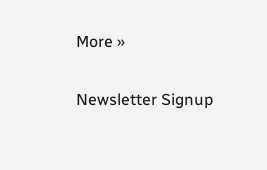More »

Newsletter Signup